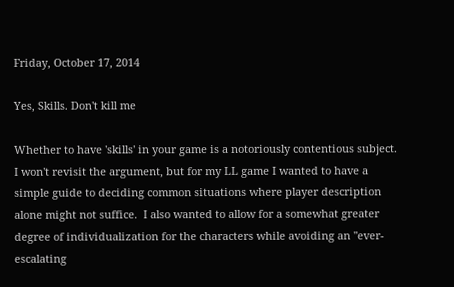Friday, October 17, 2014

Yes, Skills. Don't kill me

Whether to have 'skills' in your game is a notoriously contentious subject.  I won't revisit the argument, but for my LL game I wanted to have a simple guide to deciding common situations where player description alone might not suffice.  I also wanted to allow for a somewhat greater degree of individualization for the characters while avoiding an "ever-escalating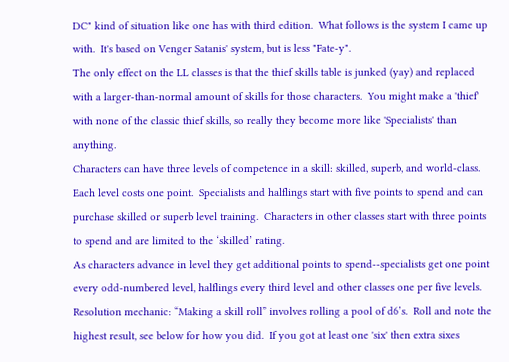DC" kind of situation like one has with third edition.  What follows is the system I came up with.  It's based on Venger Satanis' system, but is less "Fate-y".
The only effect on the LL classes is that the thief skills table is junked (yay) and replaced with a larger-than-normal amount of skills for those characters.  You might make a 'thief' with none of the classic thief skills, so really they become more like 'Specialists' than anything.
Characters can have three levels of competence in a skill: skilled, superb, and world-class.  Each level costs one point.  Specialists and halflings start with five points to spend and can purchase skilled or superb level training.  Characters in other classes start with three points to spend and are limited to the ‘skilled’ rating.
As characters advance in level they get additional points to spend--specialists get one point every odd-numbered level, halflings every third level and other classes one per five levels.
Resolution mechanic: “Making a skill roll” involves rolling a pool of d6’s.  Roll and note the highest result, see below for how you did.  If you got at least one 'six' then extra sixes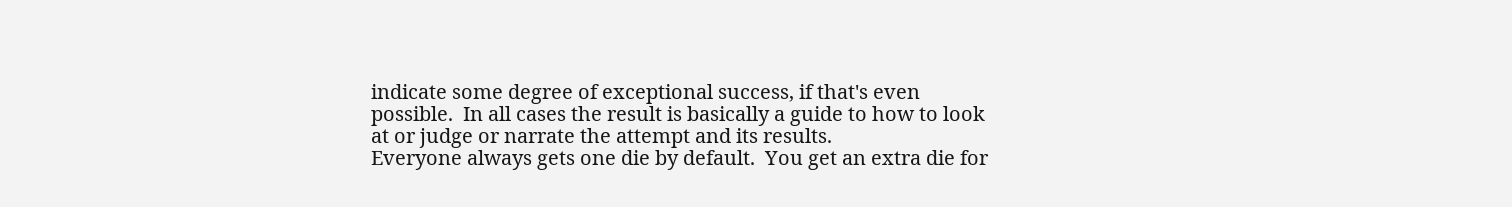indicate some degree of exceptional success, if that's even possible.  In all cases the result is basically a guide to how to look at or judge or narrate the attempt and its results.
Everyone always gets one die by default.  You get an extra die for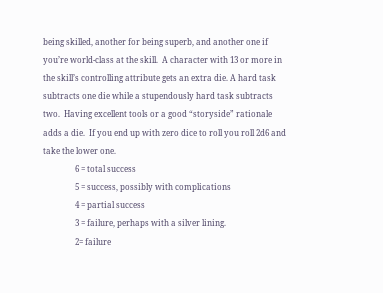being skilled, another for being superb, and another one if you’re world-class at the skill.  A character with 13 or more in the skill’s controlling attribute gets an extra die. A hard task subtracts one die while a stupendously hard task subtracts two.  Having excellent tools or a good “storyside” rationale adds a die.  If you end up with zero dice to roll you roll 2d6 and take the lower one.
                6 = total success
                5 = success, possibly with complications
                4 = partial success
                3 = failure, perhaps with a silver lining.
                2= failure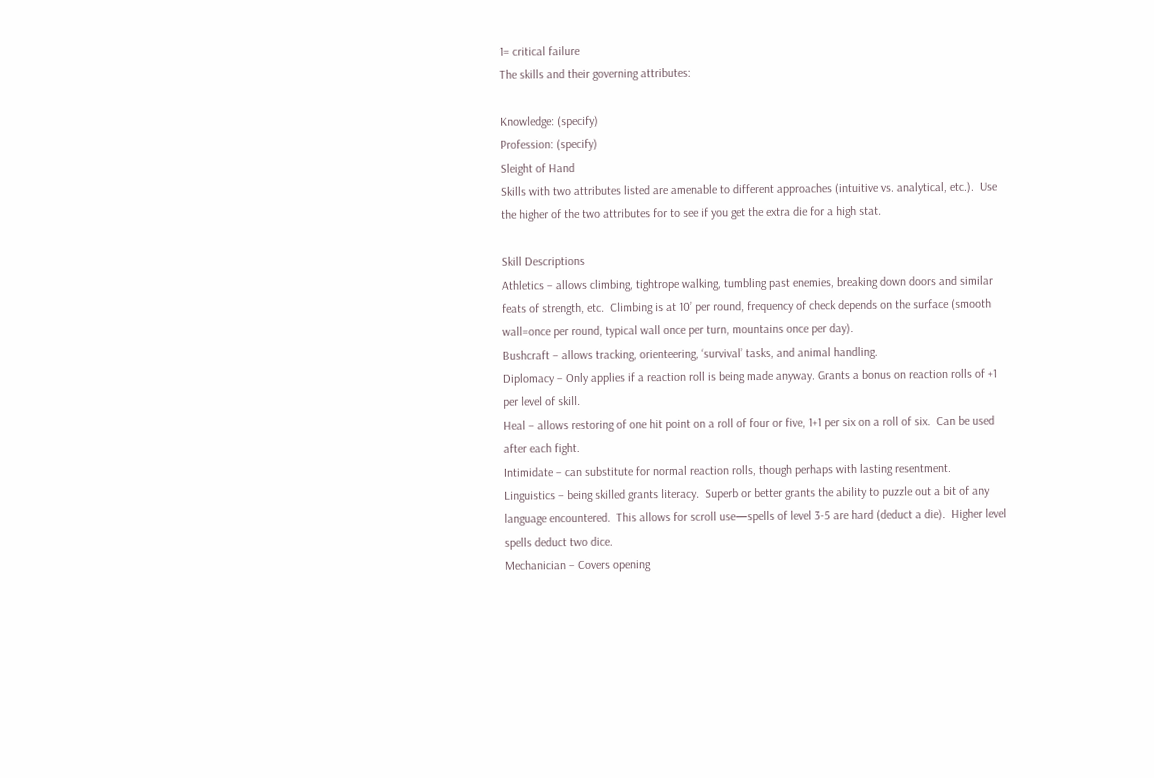1= critical failure
The skills and their governing attributes:

Knowledge: (specify)
Profession: (specify)
Sleight of Hand
Skills with two attributes listed are amenable to different approaches (intuitive vs. analytical, etc.).  Use the higher of the two attributes for to see if you get the extra die for a high stat.

Skill Descriptions
Athletics – allows climbing, tightrope walking, tumbling past enemies, breaking down doors and similar feats of strength, etc.  Climbing is at 10’ per round, frequency of check depends on the surface (smooth wall=once per round, typical wall once per turn, mountains once per day).
Bushcraft – allows tracking, orienteering, ‘survival’ tasks, and animal handling.
Diplomacy – Only applies if a reaction roll is being made anyway. Grants a bonus on reaction rolls of +1 per level of skill.
Heal – allows restoring of one hit point on a roll of four or five, 1+1 per six on a roll of six.  Can be used after each fight.
Intimidate – can substitute for normal reaction rolls, though perhaps with lasting resentment.
Linguistics – being skilled grants literacy.  Superb or better grants the ability to puzzle out a bit of any language encountered.  This allows for scroll use—spells of level 3-5 are hard (deduct a die).  Higher level spells deduct two dice.
Mechanician – Covers opening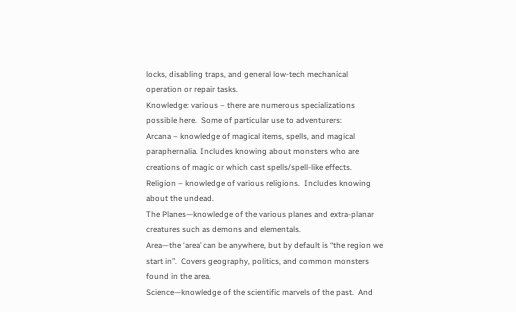locks, disabling traps, and general low-tech mechanical operation or repair tasks.
Knowledge: various – there are numerous specializations possible here.  Some of particular use to adventurers:
Arcana – knowledge of magical items, spells, and magical paraphernalia. Includes knowing about monsters who are creations of magic or which cast spells/spell-like effects.
Religion – knowledge of various religions.  Includes knowing about the undead.
The Planes—knowledge of the various planes and extra-planar creatures such as demons and elementals.
Area—the ‘area’ can be anywhere, but by default is “the region we start in”.  Covers geography, politics, and common monsters found in the area.
Science—knowledge of the scientific marvels of the past.  And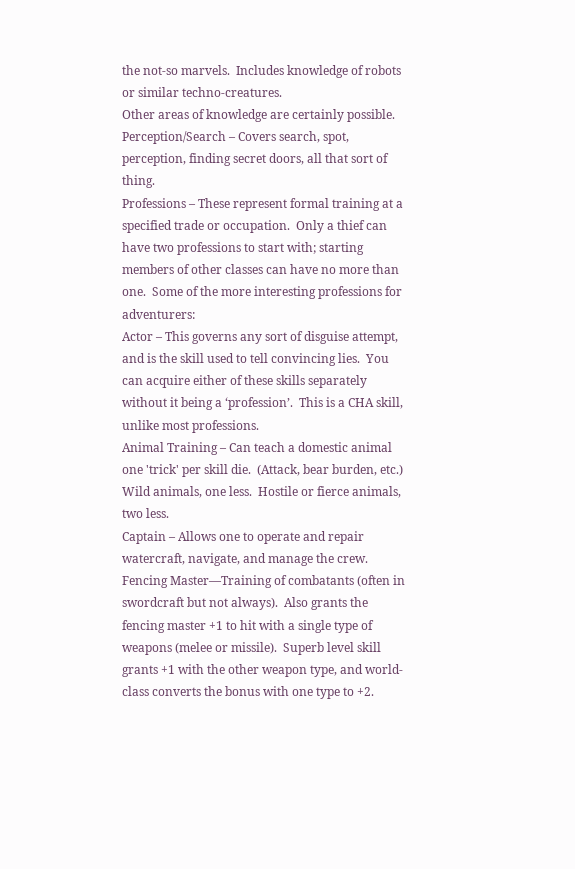the not-so marvels.  Includes knowledge of robots or similar techno-creatures.
Other areas of knowledge are certainly possible.
Perception/Search – Covers search, spot, perception, finding secret doors, all that sort of thing.
Professions – These represent formal training at a specified trade or occupation.  Only a thief can have two professions to start with; starting members of other classes can have no more than one.  Some of the more interesting professions for adventurers:
Actor – This governs any sort of disguise attempt, and is the skill used to tell convincing lies.  You can acquire either of these skills separately without it being a ‘profession’.  This is a CHA skill, unlike most professions.
Animal Training – Can teach a domestic animal one 'trick' per skill die.  (Attack, bear burden, etc.)  Wild animals, one less.  Hostile or fierce animals, two less.
Captain – Allows one to operate and repair watercraft, navigate, and manage the crew.
Fencing Master—Training of combatants (often in swordcraft but not always).  Also grants the fencing master +1 to hit with a single type of weapons (melee or missile).  Superb level skill grants +1 with the other weapon type, and world-class converts the bonus with one type to +2.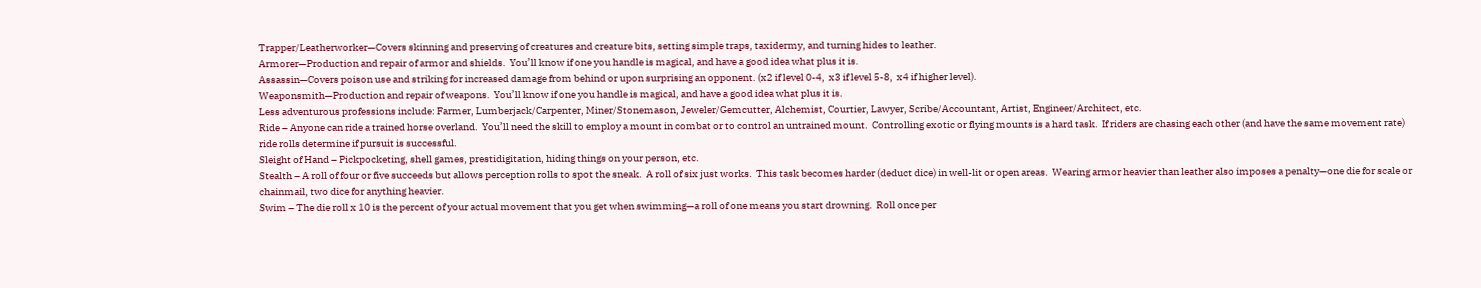Trapper/Leatherworker—Covers skinning and preserving of creatures and creature bits, setting simple traps, taxidermy, and turning hides to leather.
Armorer—Production and repair of armor and shields.  You’ll know if one you handle is magical, and have a good idea what plus it is.
Assassin—Covers poison use and striking for increased damage from behind or upon surprising an opponent. (x2 if level 0-4,  x3 if level 5-8,  x4 if higher level).
Weaponsmith—Production and repair of weapons.  You’ll know if one you handle is magical, and have a good idea what plus it is.
Less adventurous professions include: Farmer, Lumberjack/Carpenter, Miner/Stonemason, Jeweler/Gemcutter, Alchemist, Courtier, Lawyer, Scribe/Accountant, Artist, Engineer/Architect, etc.
Ride – Anyone can ride a trained horse overland.  You’ll need the skill to employ a mount in combat or to control an untrained mount.  Controlling exotic or flying mounts is a hard task.  If riders are chasing each other (and have the same movement rate) ride rolls determine if pursuit is successful.
Sleight of Hand – Pickpocketing, shell games, prestidigitation, hiding things on your person, etc.
Stealth – A roll of four or five succeeds but allows perception rolls to spot the sneak.  A roll of six just works.  This task becomes harder (deduct dice) in well-lit or open areas.  Wearing armor heavier than leather also imposes a penalty—one die for scale or chainmail, two dice for anything heavier.
Swim – The die roll x 10 is the percent of your actual movement that you get when swimming—a roll of one means you start drowning.  Roll once per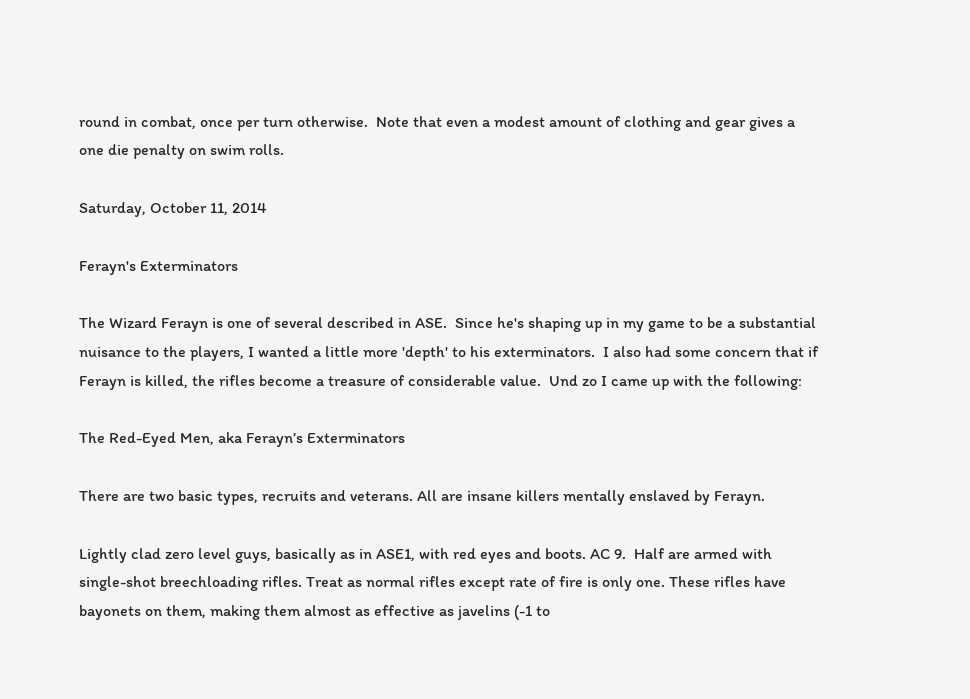round in combat, once per turn otherwise.  Note that even a modest amount of clothing and gear gives a one die penalty on swim rolls.

Saturday, October 11, 2014

Ferayn's Exterminators

The Wizard Ferayn is one of several described in ASE.  Since he's shaping up in my game to be a substantial nuisance to the players, I wanted a little more 'depth' to his exterminators.  I also had some concern that if Ferayn is killed, the rifles become a treasure of considerable value.  Und zo I came up with the following:

The Red-Eyed Men, aka Ferayn’s Exterminators

There are two basic types, recruits and veterans. All are insane killers mentally enslaved by Ferayn.

Lightly clad zero level guys, basically as in ASE1, with red eyes and boots. AC 9.  Half are armed with single-shot breechloading rifles. Treat as normal rifles except rate of fire is only one. These rifles have bayonets on them, making them almost as effective as javelins (-1 to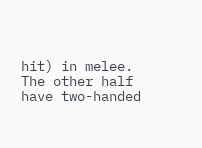hit) in melee. The other half have two-handed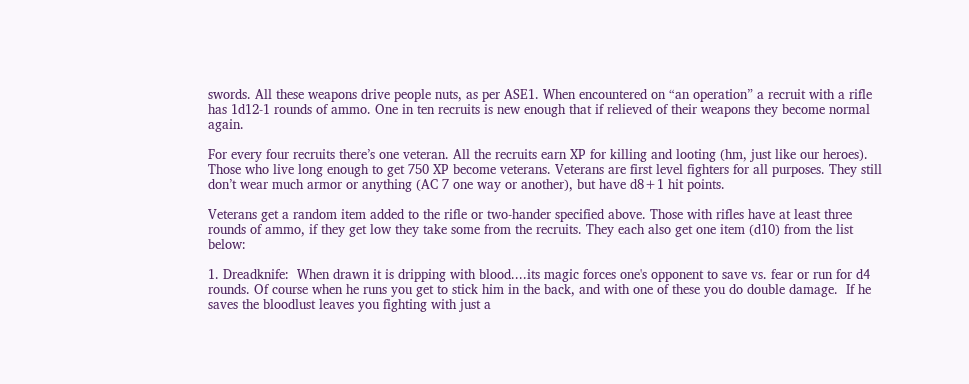swords. All these weapons drive people nuts, as per ASE1. When encountered on “an operation” a recruit with a rifle has 1d12-1 rounds of ammo. One in ten recruits is new enough that if relieved of their weapons they become normal again.

For every four recruits there’s one veteran. All the recruits earn XP for killing and looting (hm, just like our heroes). Those who live long enough to get 750 XP become veterans. Veterans are first level fighters for all purposes. They still don’t wear much armor or anything (AC 7 one way or another), but have d8+1 hit points.

Veterans get a random item added to the rifle or two-hander specified above. Those with rifles have at least three rounds of ammo, if they get low they take some from the recruits. They each also get one item (d10) from the list below:

1. Dreadknife:  When drawn it is dripping with blood....its magic forces one's opponent to save vs. fear or run for d4 rounds. Of course when he runs you get to stick him in the back, and with one of these you do double damage.  If he saves the bloodlust leaves you fighting with just a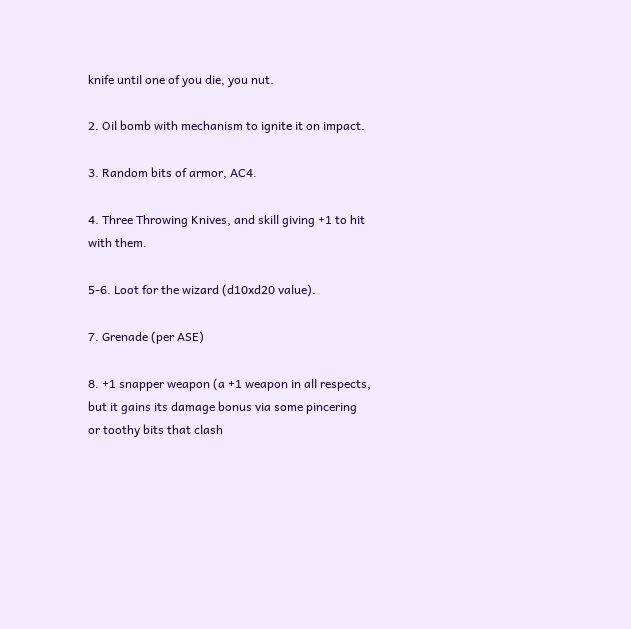knife until one of you die, you nut.

2. Oil bomb with mechanism to ignite it on impact.

3. Random bits of armor, AC4.

4. Three Throwing Knives, and skill giving +1 to hit with them.

5-6. Loot for the wizard (d10xd20 value).

7. Grenade (per ASE)

8. +1 snapper weapon (a +1 weapon in all respects, but it gains its damage bonus via some pincering or toothy bits that clash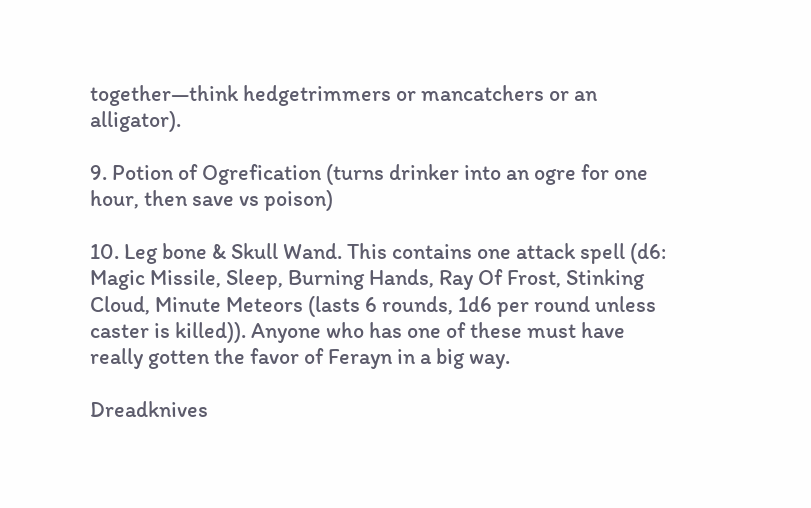together—think hedgetrimmers or mancatchers or an alligator).

9. Potion of Ogrefication (turns drinker into an ogre for one hour, then save vs poison)

10. Leg bone & Skull Wand. This contains one attack spell (d6: Magic Missile, Sleep, Burning Hands, Ray Of Frost, Stinking Cloud, Minute Meteors (lasts 6 rounds, 1d6 per round unless caster is killed)). Anyone who has one of these must have really gotten the favor of Ferayn in a big way.

Dreadknives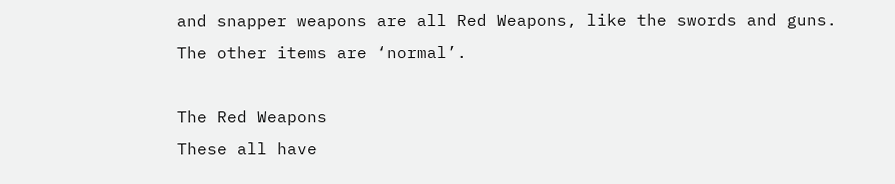and snapper weapons are all Red Weapons, like the swords and guns. The other items are ‘normal’.

The Red Weapons
These all have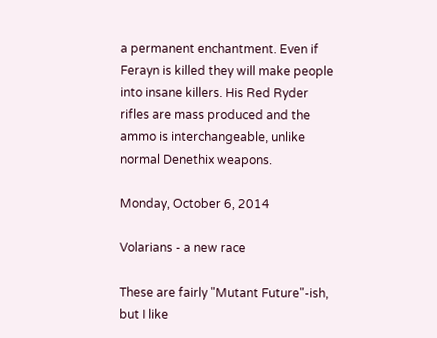a permanent enchantment. Even if Ferayn is killed they will make people into insane killers. His Red Ryder rifles are mass produced and the ammo is interchangeable, unlike normal Denethix weapons.

Monday, October 6, 2014

Volarians - a new race

These are fairly "Mutant Future"-ish, but I like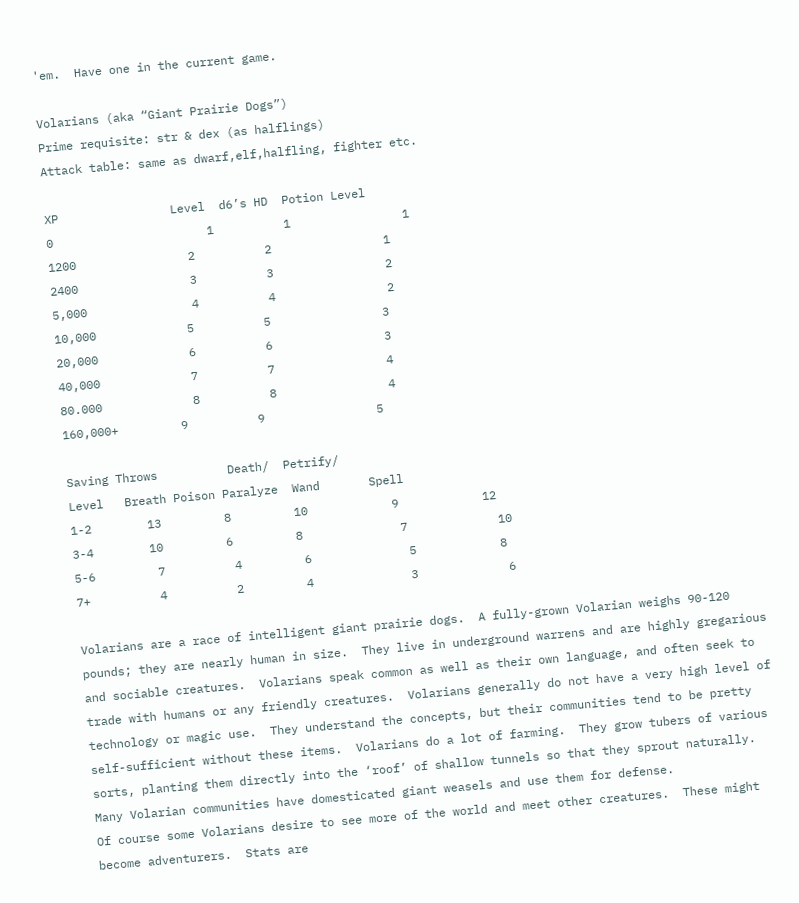'em.  Have one in the current game.

Volarians (aka “Giant Prairie Dogs”)
Prime requisite: str & dex (as halflings)
Attack table: same as dwarf,elf,halfling, fighter etc.

XP                Level  d6’s HD  Potion Level
0                      1          1                1
1200                2          2                1
2400                3          3                2
5,000               4          4                2
10,000             5          5                3
20,000             6          6                3
40,000             7          7                4
80.000             8          8                4
160,000+         9          9                5

Saving Throws          Death/  Petrify/
Level   Breath Poison Paralyze  Wand       Spell
1-2        13         8         10            9            12
3-4        10         6         8              7             10
5-6         7          4         6              5            8
7+          4          2         4              3             6

Volarians are a race of intelligent giant prairie dogs.  A fully-grown Volarian weighs 90-120 pounds; they are nearly human in size.  They live in underground warrens and are highly gregarious and sociable creatures.  Volarians speak common as well as their own language, and often seek to trade with humans or any friendly creatures.  Volarians generally do not have a very high level of technology or magic use.  They understand the concepts, but their communities tend to be pretty self-sufficient without these items.  Volarians do a lot of farming.  They grow tubers of various sorts, planting them directly into the ‘roof’ of shallow tunnels so that they sprout naturally.  Many Volarian communities have domesticated giant weasels and use them for defense.
Of course some Volarians desire to see more of the world and meet other creatures.  These might become adventurers.  Stats are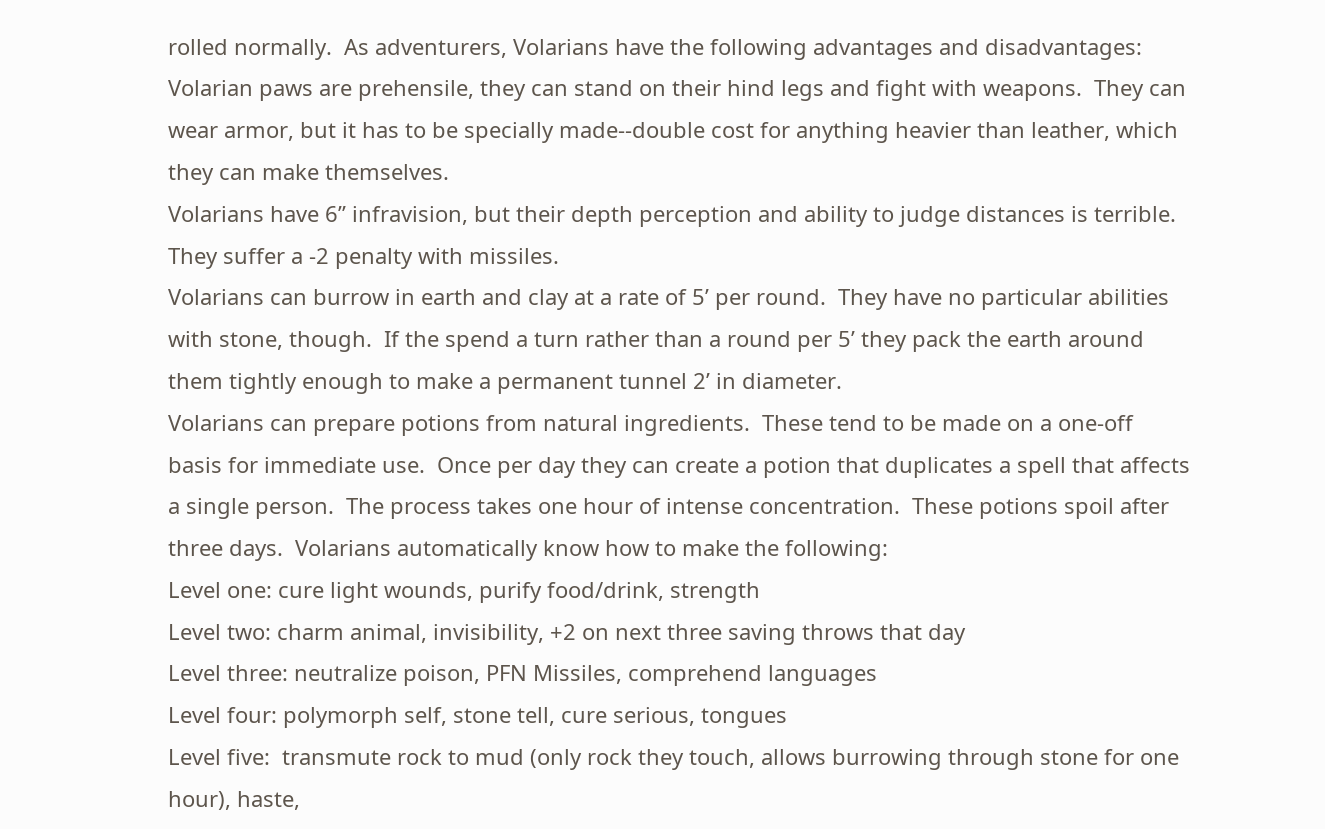rolled normally.  As adventurers, Volarians have the following advantages and disadvantages:
Volarian paws are prehensile, they can stand on their hind legs and fight with weapons.  They can wear armor, but it has to be specially made--double cost for anything heavier than leather, which they can make themselves.
Volarians have 6” infravision, but their depth perception and ability to judge distances is terrible.  They suffer a -2 penalty with missiles.
Volarians can burrow in earth and clay at a rate of 5’ per round.  They have no particular abilities with stone, though.  If the spend a turn rather than a round per 5’ they pack the earth around them tightly enough to make a permanent tunnel 2’ in diameter.
Volarians can prepare potions from natural ingredients.  These tend to be made on a one-off basis for immediate use.  Once per day they can create a potion that duplicates a spell that affects a single person.  The process takes one hour of intense concentration.  These potions spoil after three days.  Volarians automatically know how to make the following:
Level one: cure light wounds, purify food/drink, strength
Level two: charm animal, invisibility, +2 on next three saving throws that day
Level three: neutralize poison, PFN Missiles, comprehend languages
Level four: polymorph self, stone tell, cure serious, tongues
Level five:  transmute rock to mud (only rock they touch, allows burrowing through stone for one hour), haste,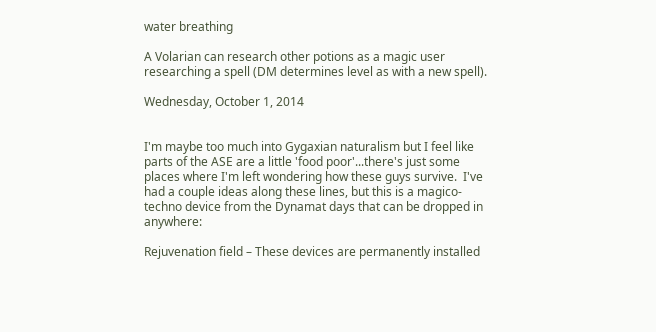water breathing

A Volarian can research other potions as a magic user researching a spell (DM determines level as with a new spell).

Wednesday, October 1, 2014


I'm maybe too much into Gygaxian naturalism but I feel like parts of the ASE are a little 'food poor'...there's just some places where I'm left wondering how these guys survive.  I've had a couple ideas along these lines, but this is a magico-techno device from the Dynamat days that can be dropped in anywhere:

Rejuvenation field – These devices are permanently installed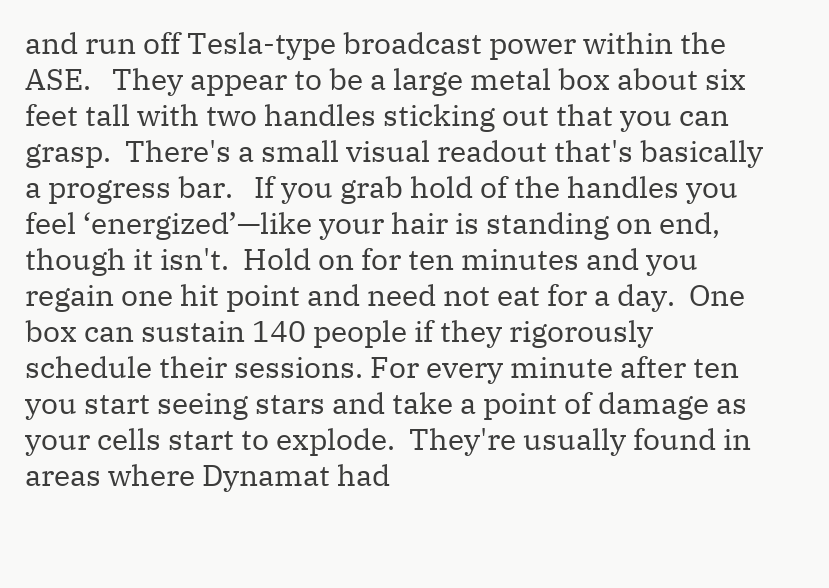and run off Tesla-type broadcast power within the ASE.   They appear to be a large metal box about six feet tall with two handles sticking out that you can grasp.  There's a small visual readout that's basically a progress bar.   If you grab hold of the handles you feel ‘energized’—like your hair is standing on end, though it isn't.  Hold on for ten minutes and you regain one hit point and need not eat for a day.  One box can sustain 140 people if they rigorously schedule their sessions. For every minute after ten you start seeing stars and take a point of damage as your cells start to explode.  They're usually found in areas where Dynamat had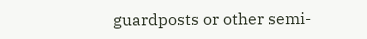guardposts or other semi-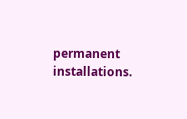permanent installations.